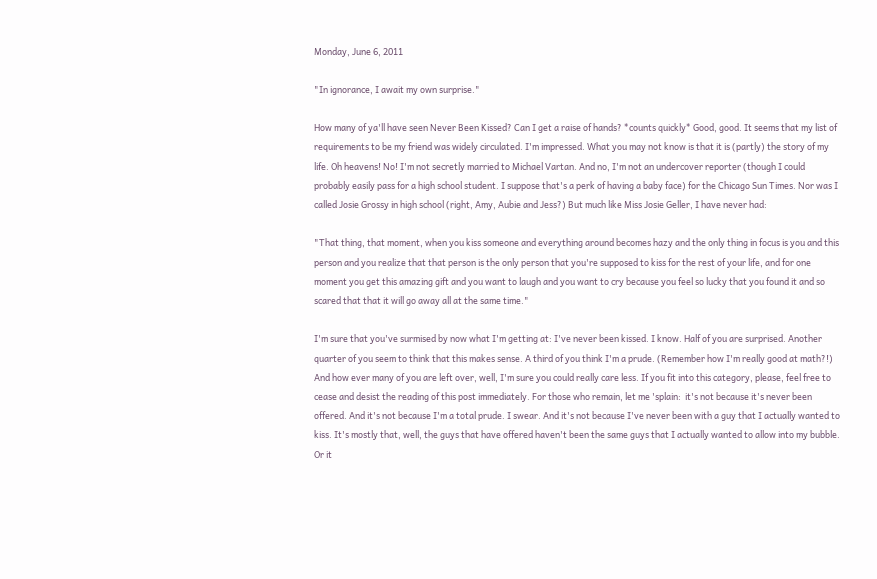Monday, June 6, 2011

"In ignorance, I await my own surprise."

How many of ya'll have seen Never Been Kissed? Can I get a raise of hands? *counts quickly* Good, good. It seems that my list of requirements to be my friend was widely circulated. I'm impressed. What you may not know is that it is (partly) the story of my life. Oh heavens! No! I'm not secretly married to Michael Vartan. And no, I'm not an undercover reporter (though I could probably easily pass for a high school student. I suppose that's a perk of having a baby face) for the Chicago Sun Times. Nor was I called Josie Grossy in high school (right, Amy, Aubie and Jess?) But much like Miss Josie Geller, I have never had:

"That thing, that moment, when you kiss someone and everything around becomes hazy and the only thing in focus is you and this person and you realize that that person is the only person that you're supposed to kiss for the rest of your life, and for one moment you get this amazing gift and you want to laugh and you want to cry because you feel so lucky that you found it and so scared that that it will go away all at the same time."

I'm sure that you've surmised by now what I'm getting at: I've never been kissed. I know. Half of you are surprised. Another quarter of you seem to think that this makes sense. A third of you think I'm a prude. (Remember how I'm really good at math?!) And how ever many of you are left over, well, I'm sure you could really care less. If you fit into this category, please, feel free to cease and desist the reading of this post immediately. For those who remain, let me 'splain:  it's not because it's never been offered. And it's not because I'm a total prude. I swear. And it's not because I've never been with a guy that I actually wanted to kiss. It's mostly that, well, the guys that have offered haven't been the same guys that I actually wanted to allow into my bubble. Or it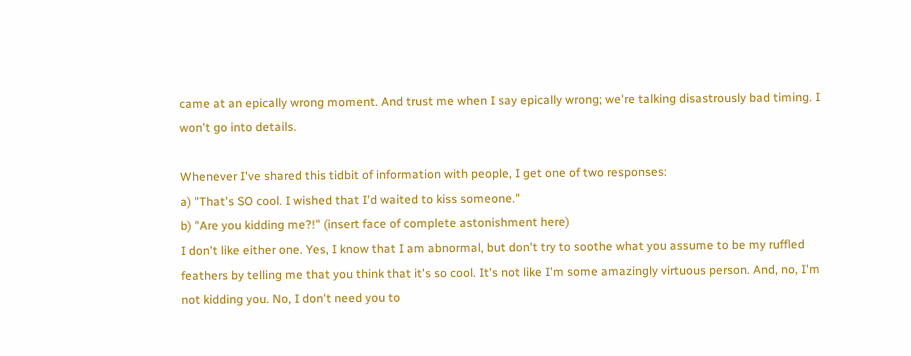came at an epically wrong moment. And trust me when I say epically wrong; we're talking disastrously bad timing. I won't go into details.

Whenever I've shared this tidbit of information with people, I get one of two responses:
a) "That's SO cool. I wished that I'd waited to kiss someone."
b) "Are you kidding me?!" (insert face of complete astonishment here)
I don't like either one. Yes, I know that I am abnormal, but don't try to soothe what you assume to be my ruffled feathers by telling me that you think that it's so cool. It's not like I'm some amazingly virtuous person. And, no, I'm not kidding you. No, I don't need you to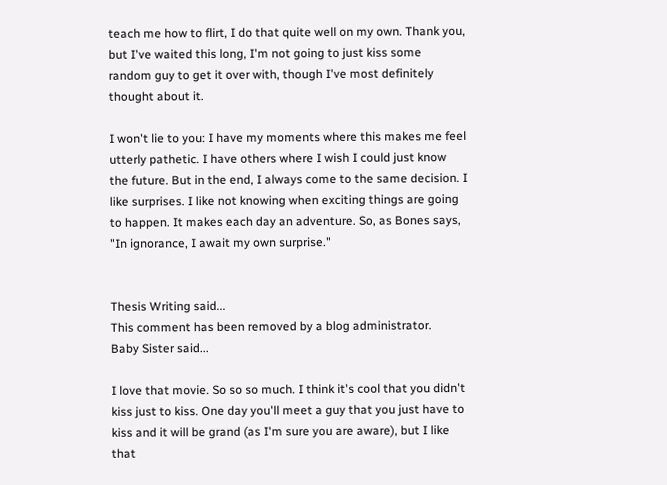teach me how to flirt, I do that quite well on my own. Thank you, but I've waited this long, I'm not going to just kiss some random guy to get it over with, though I've most definitely thought about it.

I won't lie to you: I have my moments where this makes me feel utterly pathetic. I have others where I wish I could just know the future. But in the end, I always come to the same decision. I like surprises. I like not knowing when exciting things are going to happen. It makes each day an adventure. So, as Bones says, "In ignorance, I await my own surprise."


Thesis Writing said...
This comment has been removed by a blog administrator.
Baby Sister said...

I love that movie. So so so much. I think it's cool that you didn't kiss just to kiss. One day you'll meet a guy that you just have to kiss and it will be grand (as I'm sure you are aware), but I like that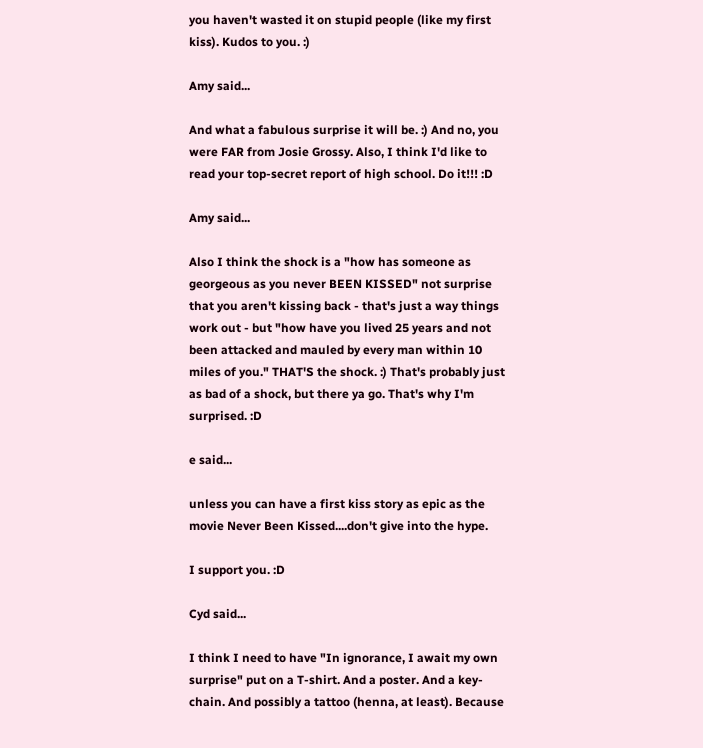you haven't wasted it on stupid people (like my first kiss). Kudos to you. :)

Amy said...

And what a fabulous surprise it will be. :) And no, you were FAR from Josie Grossy. Also, I think I'd like to read your top-secret report of high school. Do it!!! :D

Amy said...

Also I think the shock is a "how has someone as georgeous as you never BEEN KISSED" not surprise that you aren't kissing back - that's just a way things work out - but "how have you lived 25 years and not been attacked and mauled by every man within 10 miles of you." THAT'S the shock. :) That's probably just as bad of a shock, but there ya go. That's why I'm surprised. :D

e said...

unless you can have a first kiss story as epic as the movie Never Been Kissed....don't give into the hype.

I support you. :D

Cyd said...

I think I need to have "In ignorance, I await my own surprise" put on a T-shirt. And a poster. And a key-chain. And possibly a tattoo (henna, at least). Because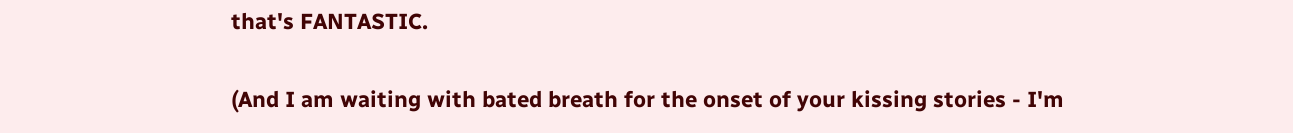that's FANTASTIC.

(And I am waiting with bated breath for the onset of your kissing stories - I'm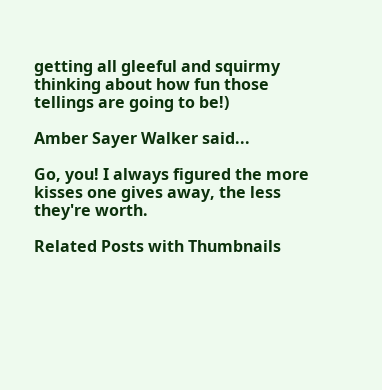getting all gleeful and squirmy thinking about how fun those tellings are going to be!)

Amber Sayer Walker said...

Go, you! I always figured the more kisses one gives away, the less they're worth.

Related Posts with Thumbnails